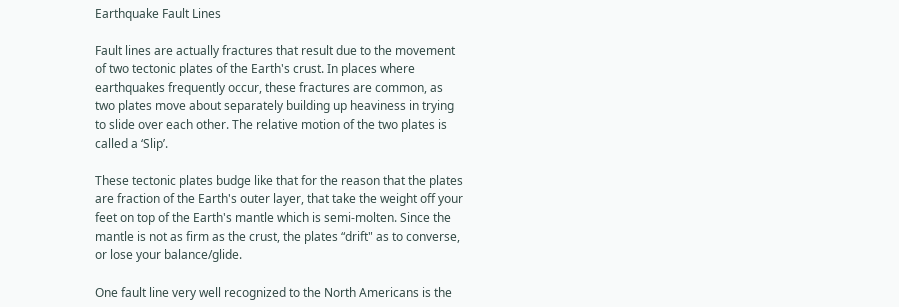Earthquake Fault Lines

Fault lines are actually fractures that result due to the movement of two tectonic plates of the Earth's crust. In places where earthquakes frequently occur, these fractures are common, as two plates move about separately building up heaviness in trying to slide over each other. The relative motion of the two plates is called a ‘Slip’.

These tectonic plates budge like that for the reason that the plates are fraction of the Earth's outer layer, that take the weight off your feet on top of the Earth's mantle which is semi-molten. Since the mantle is not as firm as the crust, the plates “drift" as to converse, or lose your balance/glide.

One fault line very well recognized to the North Americans is the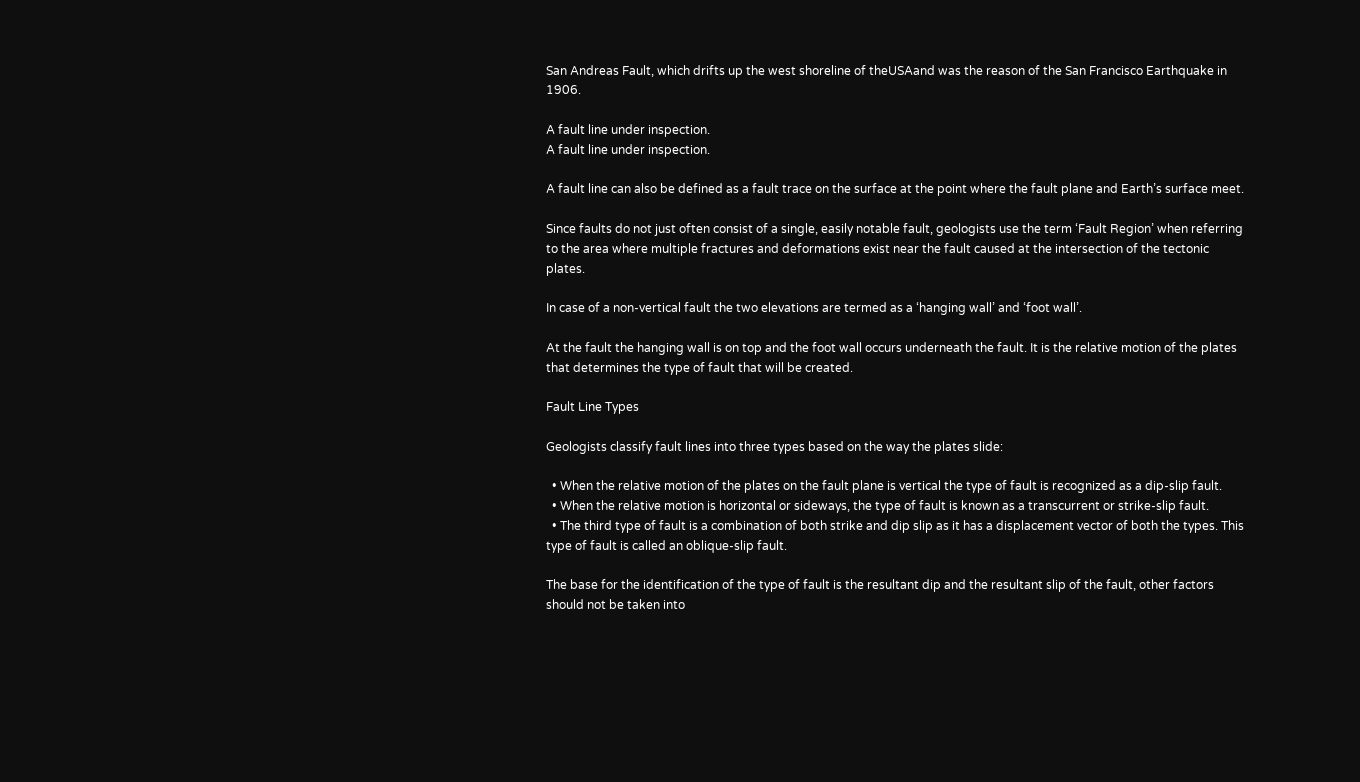San Andreas Fault, which drifts up the west shoreline of theUSAand was the reason of the San Francisco Earthquake in 1906.

A fault line under inspection.
A fault line under inspection.

A fault line can also be defined as a fault trace on the surface at the point where the fault plane and Earth’s surface meet.

Since faults do not just often consist of a single, easily notable fault, geologists use the term ‘Fault Region’ when referring to the area where multiple fractures and deformations exist near the fault caused at the intersection of the tectonic plates.

In case of a non-vertical fault the two elevations are termed as a ‘hanging wall’ and ‘foot wall’.

At the fault the hanging wall is on top and the foot wall occurs underneath the fault. It is the relative motion of the plates that determines the type of fault that will be created.

Fault Line Types

Geologists classify fault lines into three types based on the way the plates slide:

  • When the relative motion of the plates on the fault plane is vertical the type of fault is recognized as a dip-slip fault.
  • When the relative motion is horizontal or sideways, the type of fault is known as a transcurrent or strike-slip fault.
  • The third type of fault is a combination of both strike and dip slip as it has a displacement vector of both the types. This type of fault is called an oblique-slip fault.

The base for the identification of the type of fault is the resultant dip and the resultant slip of the fault, other factors should not be taken into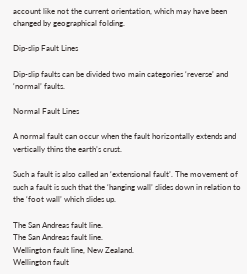account like not the current orientation, which may have been changed by geographical folding.

Dip-slip Fault Lines

Dip-slip faults can be divided two main categories ‘reverse’ and ‘normal’ faults.

Normal Fault Lines

A normal fault can occur when the fault horizontally extends and vertically thins the earth’s crust.

Such a fault is also called an ‘extensional fault’. The movement of such a fault is such that the ‘hanging wall’ slides down in relation to the ‘foot wall’ which slides up.

The San Andreas fault line.
The San Andreas fault line.
Wellington fault line, New Zealand.
Wellington fault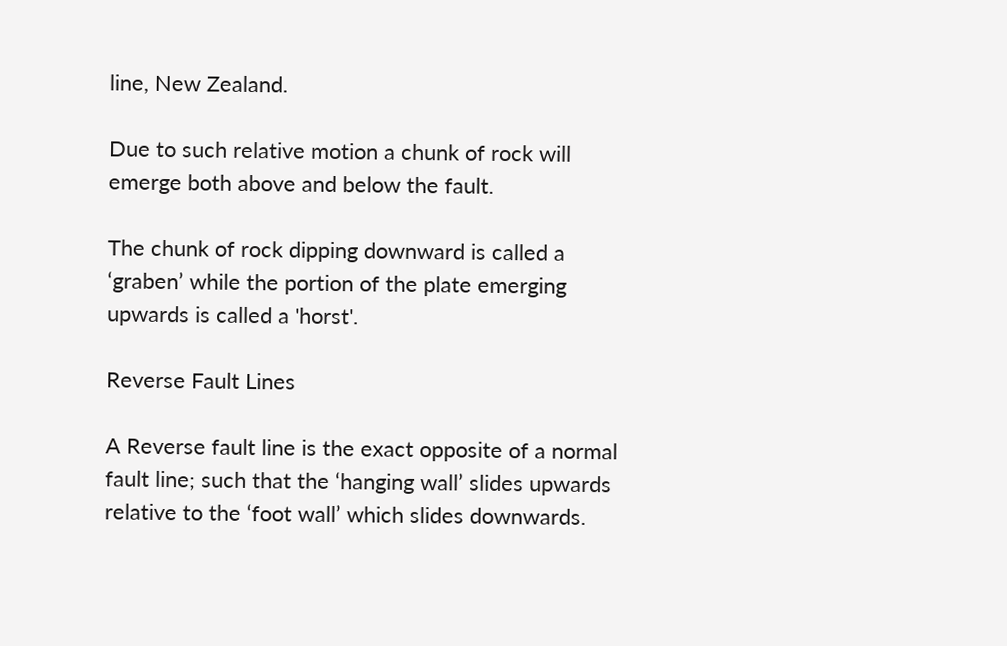line, New Zealand.

Due to such relative motion a chunk of rock will emerge both above and below the fault.

The chunk of rock dipping downward is called a ‘graben’ while the portion of the plate emerging upwards is called a 'horst'.

Reverse Fault Lines

A Reverse fault line is the exact opposite of a normal fault line; such that the ‘hanging wall’ slides upwards relative to the ‘foot wall’ which slides downwards.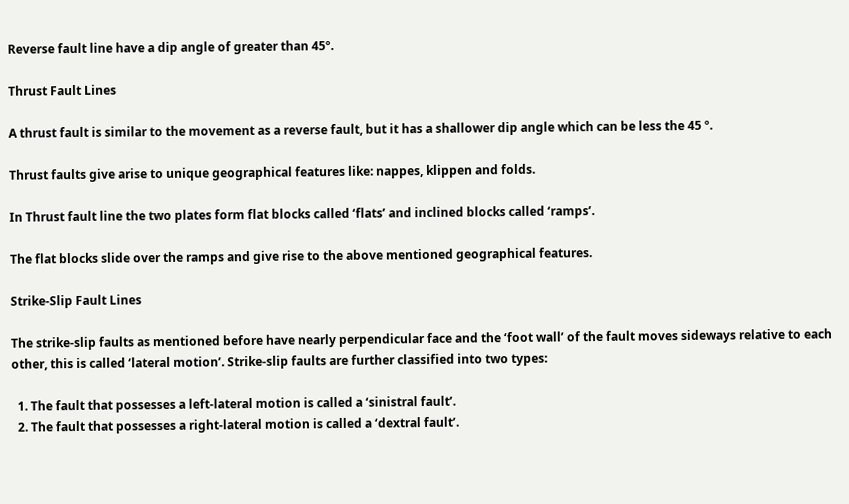Reverse fault line have a dip angle of greater than 45º.

Thrust Fault Lines

A thrust fault is similar to the movement as a reverse fault, but it has a shallower dip angle which can be less the 45 º.

Thrust faults give arise to unique geographical features like: nappes, klippen and folds.

In Thrust fault line the two plates form flat blocks called ‘flats’ and inclined blocks called ‘ramps’.

The flat blocks slide over the ramps and give rise to the above mentioned geographical features.

Strike-Slip Fault Lines

The strike-slip faults as mentioned before have nearly perpendicular face and the ‘foot wall’ of the fault moves sideways relative to each other, this is called ‘lateral motion’. Strike-slip faults are further classified into two types:

  1. The fault that possesses a left-lateral motion is called a ‘sinistral fault’.
  2. The fault that possesses a right-lateral motion is called a ‘dextral fault’.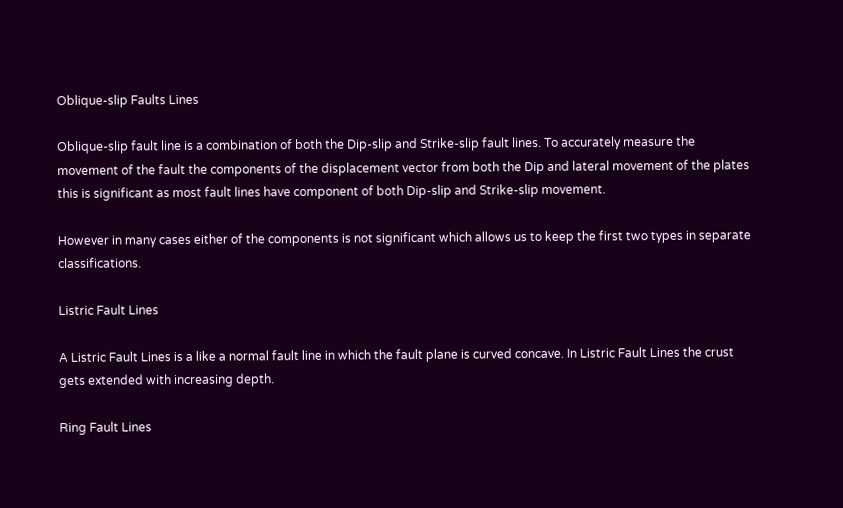Oblique-slip Faults Lines

Oblique-slip fault line is a combination of both the Dip-slip and Strike-slip fault lines. To accurately measure the movement of the fault the components of the displacement vector from both the Dip and lateral movement of the plates this is significant as most fault lines have component of both Dip-slip and Strike-slip movement.

However in many cases either of the components is not significant which allows us to keep the first two types in separate classifications.

Listric Fault Lines

A Listric Fault Lines is a like a normal fault line in which the fault plane is curved concave. In Listric Fault Lines the crust gets extended with increasing depth.

Ring Fault Lines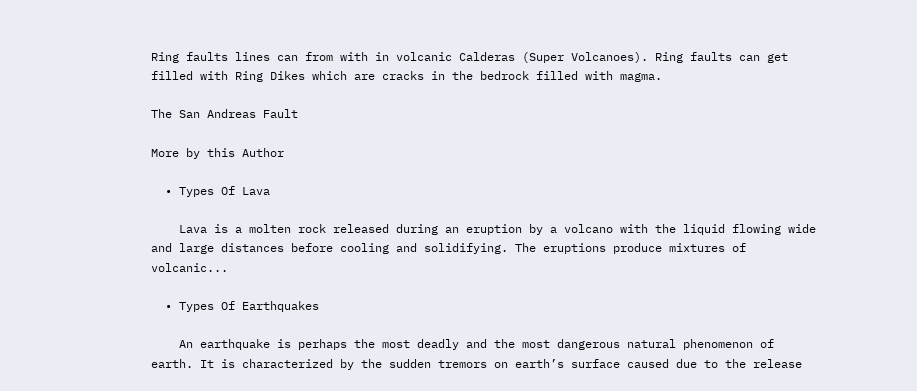Ring faults lines can from with in volcanic Calderas (Super Volcanoes). Ring faults can get filled with Ring Dikes which are cracks in the bedrock filled with magma.

The San Andreas Fault

More by this Author

  • Types Of Lava

    Lava is a molten rock released during an eruption by a volcano with the liquid flowing wide and large distances before cooling and solidifying. The eruptions produce mixtures of volcanic...

  • Types Of Earthquakes

    An earthquake is perhaps the most deadly and the most dangerous natural phenomenon of earth. It is characterized by the sudden tremors on earth’s surface caused due to the release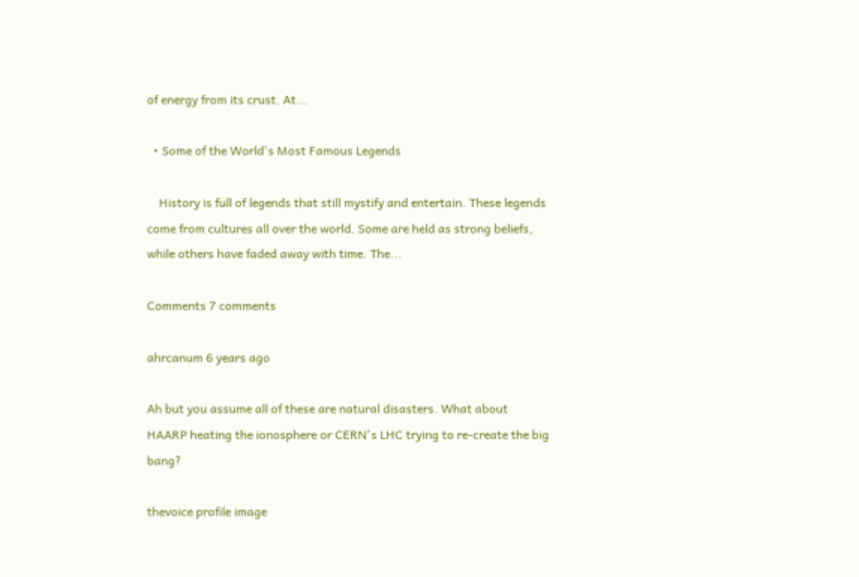of energy from its crust. At...

  • Some of the World's Most Famous Legends

    History is full of legends that still mystify and entertain. These legends come from cultures all over the world. Some are held as strong beliefs, while others have faded away with time. The...

Comments 7 comments

ahrcanum 6 years ago

Ah but you assume all of these are natural disasters. What about HAARP heating the ionosphere or CERN's LHC trying to re-create the big bang?

thevoice profile image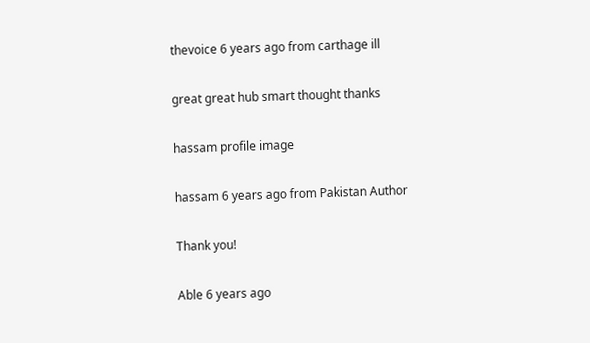thevoice 6 years ago from carthage ill

great great hub smart thought thanks

hassam profile image

hassam 6 years ago from Pakistan Author

Thank you!

Able 6 years ago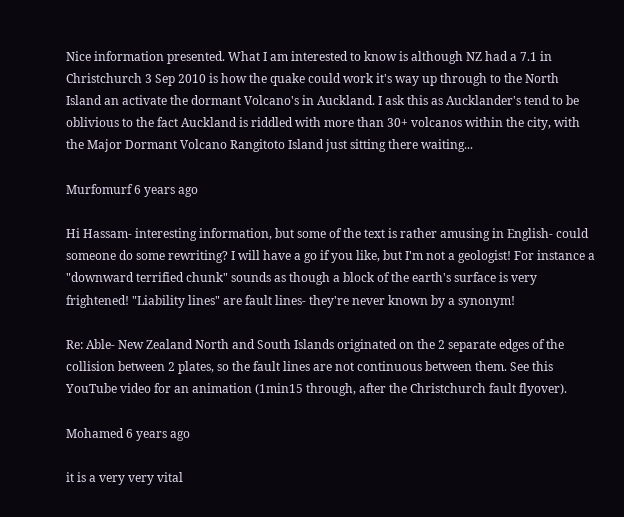Nice information presented. What I am interested to know is although NZ had a 7.1 in Christchurch 3 Sep 2010 is how the quake could work it's way up through to the North Island an activate the dormant Volcano's in Auckland. I ask this as Aucklander's tend to be oblivious to the fact Auckland is riddled with more than 30+ volcanos within the city, with the Major Dormant Volcano Rangitoto Island just sitting there waiting...

Murfomurf 6 years ago

Hi Hassam- interesting information, but some of the text is rather amusing in English- could someone do some rewriting? I will have a go if you like, but I'm not a geologist! For instance a "downward terrified chunk" sounds as though a block of the earth's surface is very frightened! "Liability lines" are fault lines- they're never known by a synonym!

Re: Able- New Zealand North and South Islands originated on the 2 separate edges of the collision between 2 plates, so the fault lines are not continuous between them. See this YouTube video for an animation (1min15 through, after the Christchurch fault flyover).

Mohamed 6 years ago

it is a very very vital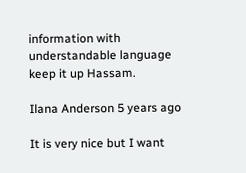information with understandable language keep it up Hassam.

Ilana Anderson 5 years ago

It is very nice but I want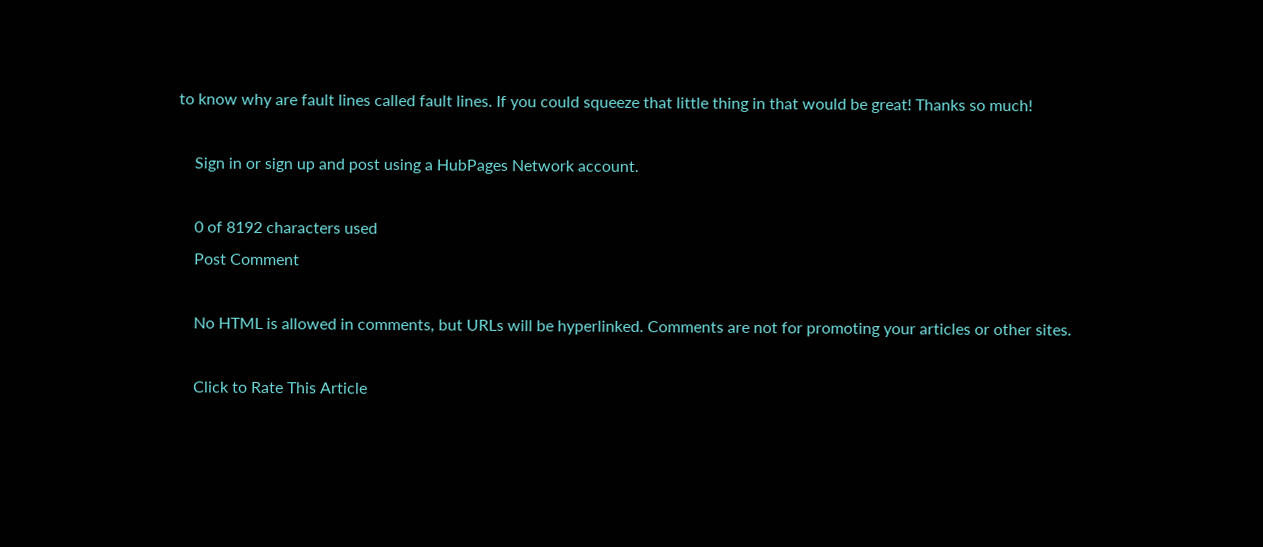to know why are fault lines called fault lines. If you could squeeze that little thing in that would be great! Thanks so much!

    Sign in or sign up and post using a HubPages Network account.

    0 of 8192 characters used
    Post Comment

    No HTML is allowed in comments, but URLs will be hyperlinked. Comments are not for promoting your articles or other sites.

    Click to Rate This Article